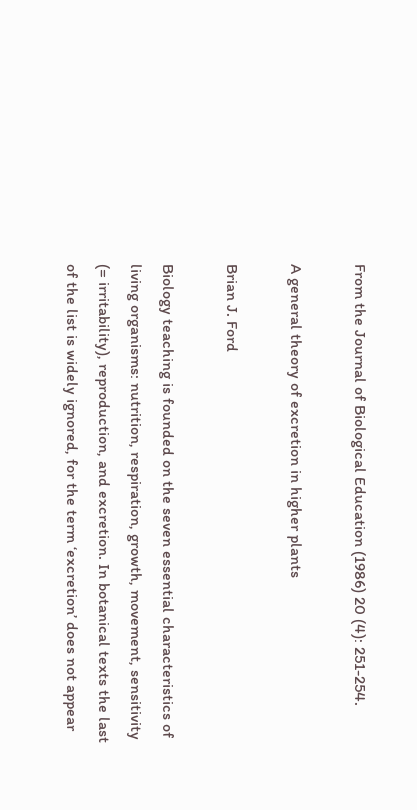From the Journal of Biological Education (1986) 20 (4): 251-254.

A general theory of excretion in higher plants

Brian J. Ford

Biology teaching is founded on the seven essential characteristics of living organisms: nutrition, respiration, growth, movement, sensitivity (= irritability), reproduction, and excretion. In botanical texts the last of the list is widely ignored, for the term ‘excretion’ does not appear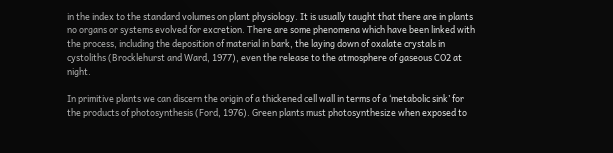in the index to the standard volumes on plant physiology. It is usually taught that there are in plants no organs or systems evolved for excretion. There are some phenomena which have been linked with the process, including the deposition of material in bark, the laying down of oxalate crystals in cystoliths (Brocklehurst and Ward, 1977), even the release to the atmosphere of gaseous CO2 at night.

In primitive plants we can discern the origin of a thickened cell wall in terms of a ‘metabolic sink’ for the products of photosynthesis (Ford, 1976). Green plants must photosynthesize when exposed to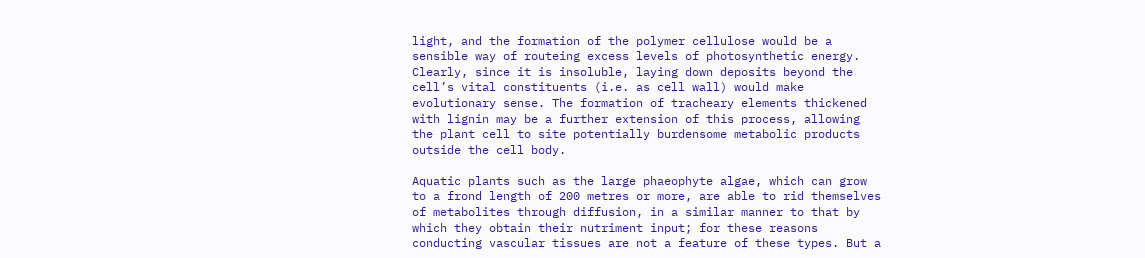light, and the formation of the polymer cellulose would be a sensible way of routeing excess levels of photosynthetic energy. Clearly, since it is insoluble, laying down deposits beyond the cell’s vital constituents (i.e. as cell wall) would make evolutionary sense. The formation of tracheary elements thickened with lignin may be a further extension of this process, allowing the plant cell to site potentially burdensome metabolic products outside the cell body.

Aquatic plants such as the large phaeophyte algae, which can grow to a frond length of 200 metres or more, are able to rid themselves of metabolites through diffusion, in a similar manner to that by which they obtain their nutriment input; for these reasons conducting vascular tissues are not a feature of these types. But a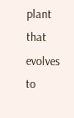plant that evolves to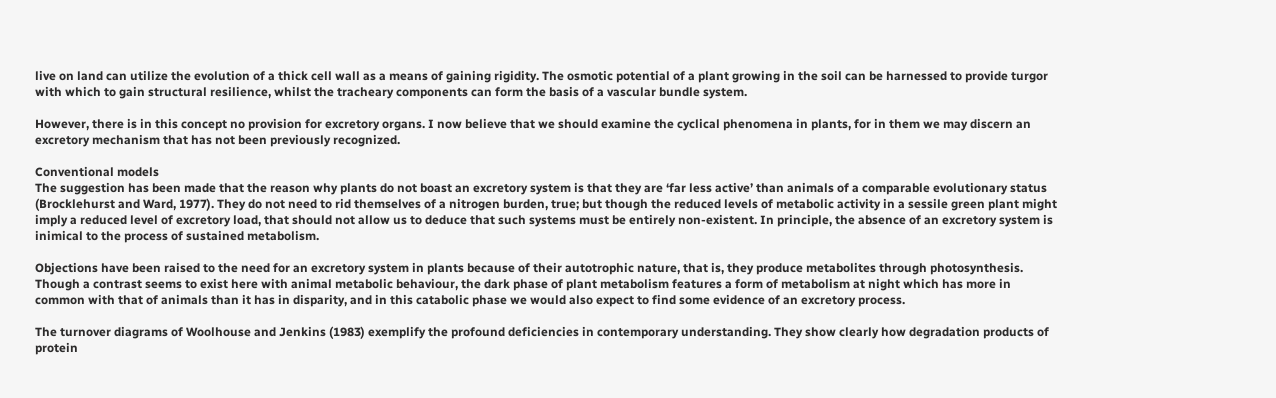live on land can utilize the evolution of a thick cell wall as a means of gaining rigidity. The osmotic potential of a plant growing in the soil can be harnessed to provide turgor with which to gain structural resilience, whilst the tracheary components can form the basis of a vascular bundle system.

However, there is in this concept no provision for excretory organs. I now believe that we should examine the cyclical phenomena in plants, for in them we may discern an excretory mechanism that has not been previously recognized.

Conventional models
The suggestion has been made that the reason why plants do not boast an excretory system is that they are ‘far less active’ than animals of a comparable evolutionary status (Brocklehurst and Ward, 1977). They do not need to rid themselves of a nitrogen burden, true; but though the reduced levels of metabolic activity in a sessile green plant might imply a reduced level of excretory load, that should not allow us to deduce that such systems must be entirely non-existent. In principle, the absence of an excretory system is inimical to the process of sustained metabolism.

Objections have been raised to the need for an excretory system in plants because of their autotrophic nature, that is, they produce metabolites through photosynthesis. Though a contrast seems to exist here with animal metabolic behaviour, the dark phase of plant metabolism features a form of metabolism at night which has more in common with that of animals than it has in disparity, and in this catabolic phase we would also expect to find some evidence of an excretory process.

The turnover diagrams of Woolhouse and Jenkins (1983) exemplify the profound deficiencies in contemporary understanding. They show clearly how degradation products of protein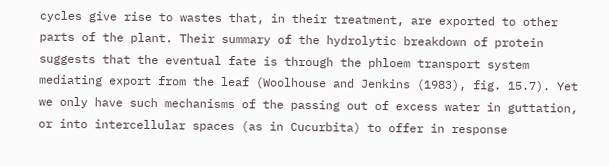cycles give rise to wastes that, in their treatment, are exported to other parts of the plant. Their summary of the hydrolytic breakdown of protein suggests that the eventual fate is through the phloem transport system mediating export from the leaf (Woolhouse and Jenkins (1983), fig. 15.7). Yet we only have such mechanisms of the passing out of excess water in guttation, or into intercellular spaces (as in Cucurbita) to offer in response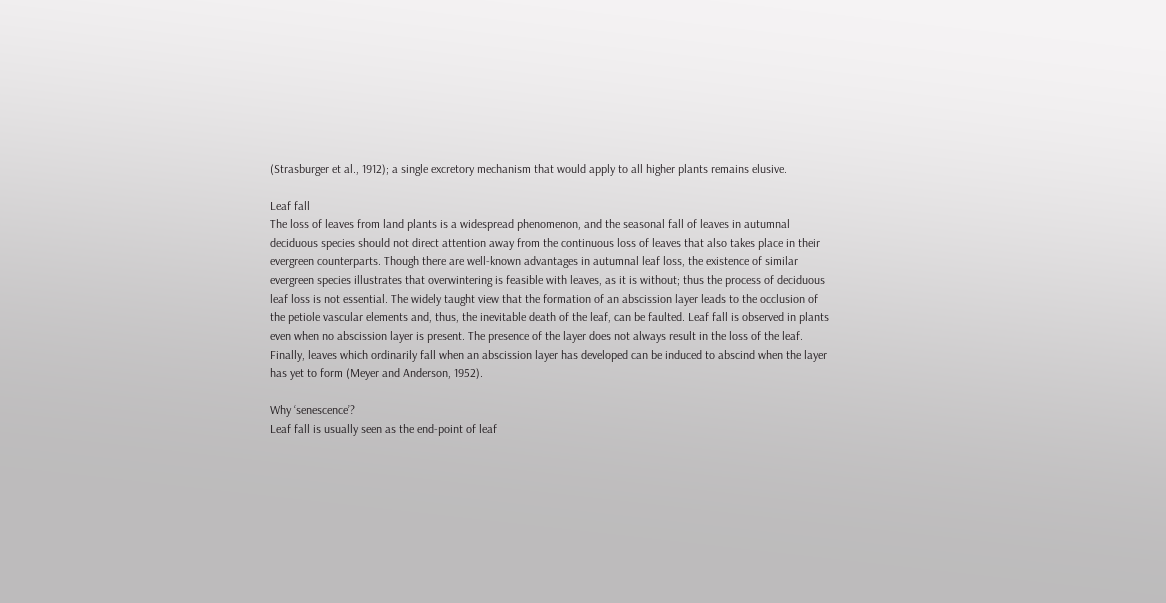(Strasburger et al., 1912); a single excretory mechanism that would apply to all higher plants remains elusive.

Leaf fall
The loss of leaves from land plants is a widespread phenomenon, and the seasonal fall of leaves in autumnal deciduous species should not direct attention away from the continuous loss of leaves that also takes place in their evergreen counterparts. Though there are well-known advantages in autumnal leaf loss, the existence of similar evergreen species illustrates that overwintering is feasible with leaves, as it is without; thus the process of deciduous leaf loss is not essential. The widely taught view that the formation of an abscission layer leads to the occlusion of the petiole vascular elements and, thus, the inevitable death of the leaf, can be faulted. Leaf fall is observed in plants even when no abscission layer is present. The presence of the layer does not always result in the loss of the leaf. Finally, leaves which ordinarily fall when an abscission layer has developed can be induced to abscind when the layer has yet to form (Meyer and Anderson, 1952).

Why ‘senescence’?
Leaf fall is usually seen as the end-point of leaf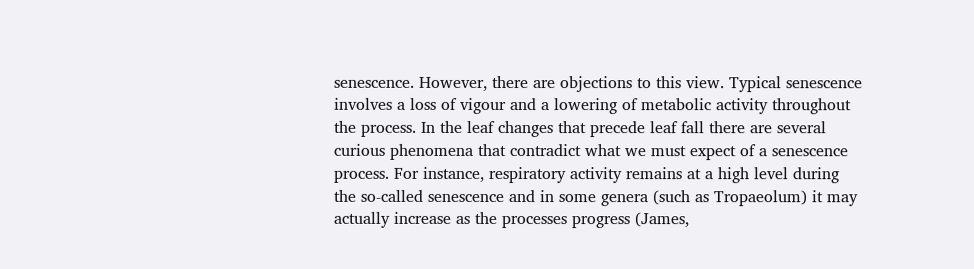senescence. However, there are objections to this view. Typical senescence involves a loss of vigour and a lowering of metabolic activity throughout the process. In the leaf changes that precede leaf fall there are several curious phenomena that contradict what we must expect of a senescence process. For instance, respiratory activity remains at a high level during the so-called senescence and in some genera (such as Tropaeolum) it may actually increase as the processes progress (James,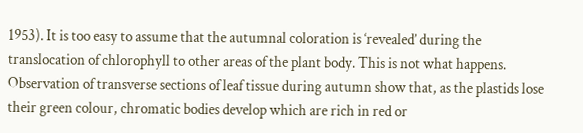1953). It is too easy to assume that the autumnal coloration is ‘revealed’ during the translocation of chlorophyll to other areas of the plant body. This is not what happens. Observation of transverse sections of leaf tissue during autumn show that, as the plastids lose their green colour, chromatic bodies develop which are rich in red or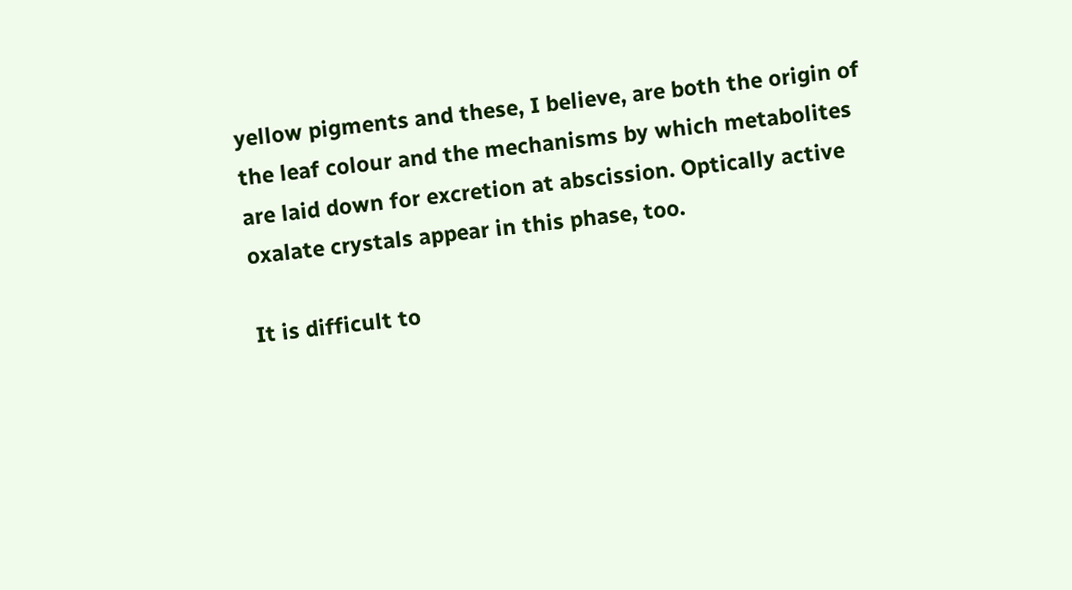yellow pigments and these, I believe, are both the origin of the leaf colour and the mechanisms by which metabolites are laid down for excretion at abscission. Optically active oxalate crystals appear in this phase, too.

It is difficult to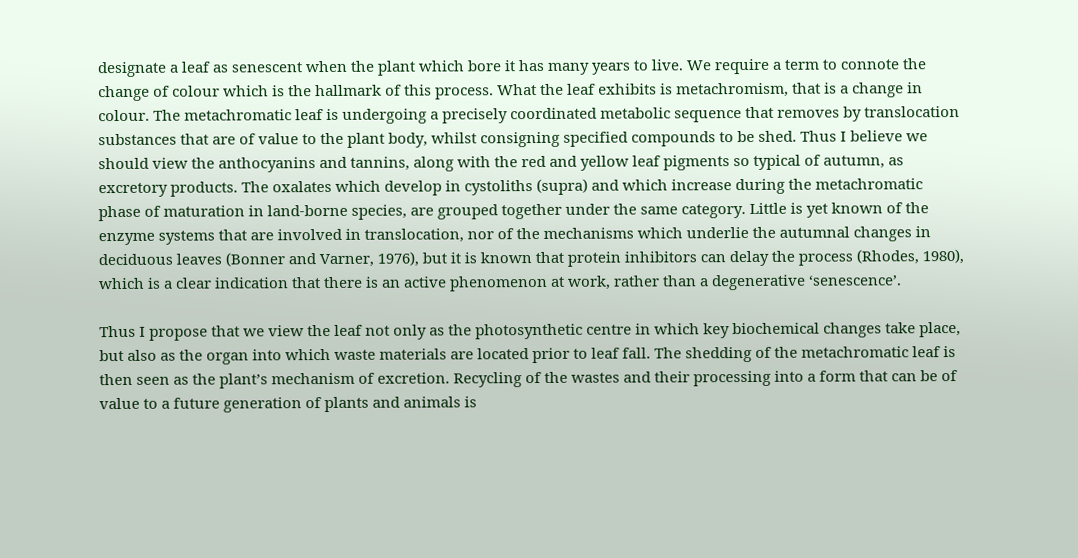designate a leaf as senescent when the plant which bore it has many years to live. We require a term to connote the change of colour which is the hallmark of this process. What the leaf exhibits is metachromism, that is a change in colour. The metachromatic leaf is undergoing a precisely coordinated metabolic sequence that removes by translocation substances that are of value to the plant body, whilst consigning specified compounds to be shed. Thus I believe we should view the anthocyanins and tannins, along with the red and yellow leaf pigments so typical of autumn, as excretory products. The oxalates which develop in cystoliths (supra) and which increase during the metachromatic phase of maturation in land-borne species, are grouped together under the same category. Little is yet known of the enzyme systems that are involved in translocation, nor of the mechanisms which underlie the autumnal changes in deciduous leaves (Bonner and Varner, 1976), but it is known that protein inhibitors can delay the process (Rhodes, 1980), which is a clear indication that there is an active phenomenon at work, rather than a degenerative ‘senescence’.

Thus I propose that we view the leaf not only as the photosynthetic centre in which key biochemical changes take place, but also as the organ into which waste materials are located prior to leaf fall. The shedding of the metachromatic leaf is then seen as the plant’s mechanism of excretion. Recycling of the wastes and their processing into a form that can be of value to a future generation of plants and animals is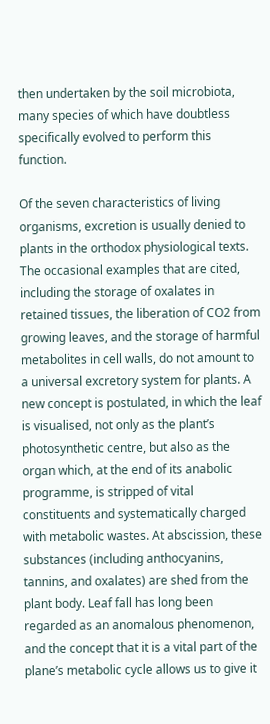then undertaken by the soil microbiota, many species of which have doubtless specifically evolved to perform this function.

Of the seven characteristics of living organisms, excretion is usually denied to plants in the orthodox physiological texts. The occasional examples that are cited, including the storage of oxalates in retained tissues, the liberation of CO2 from growing leaves, and the storage of harmful metabolites in cell walls, do not amount to a universal excretory system for plants. A new concept is postulated, in which the leaf is visualised, not only as the plant’s photosynthetic centre, but also as the organ which, at the end of its anabolic programme, is stripped of vital constituents and systematically charged with metabolic wastes. At abscission, these substances (including anthocyanins, tannins, and oxalates) are shed from the plant body. Leaf fall has long been regarded as an anomalous phenomenon, and the concept that it is a vital part of the plane’s metabolic cycle allows us to give it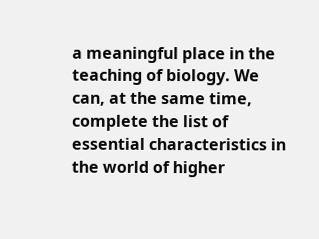a meaningful place in the teaching of biology. We can, at the same time, complete the list of essential characteristics in the world of higher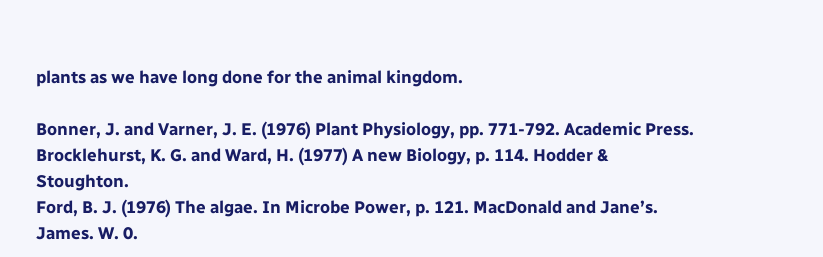plants as we have long done for the animal kingdom.

Bonner, J. and Varner, J. E. (1976) Plant Physiology, pp. 771-792. Academic Press.
Brocklehurst, K. G. and Ward, H. (1977) A new Biology, p. 114. Hodder & Stoughton.
Ford, B. J. (1976) The algae. In Microbe Power, p. 121. MacDonald and Jane’s.
James. W. 0.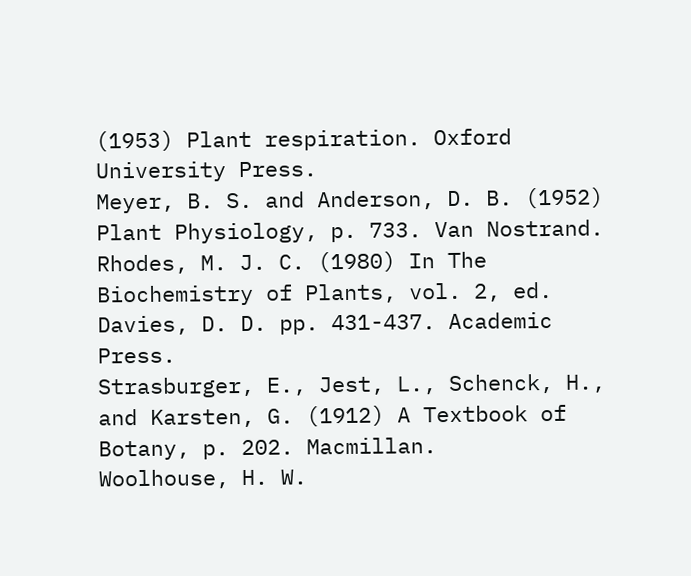(1953) Plant respiration. Oxford University Press.
Meyer, B. S. and Anderson, D. B. (1952) Plant Physiology, p. 733. Van Nostrand.
Rhodes, M. J. C. (1980) In The Biochemistry of Plants, vol. 2, ed. Davies, D. D. pp. 431-437. Academic Press.
Strasburger, E., Jest, L., Schenck, H., and Karsten, G. (1912) A Textbook of Botany, p. 202. Macmillan.
Woolhouse, H. W.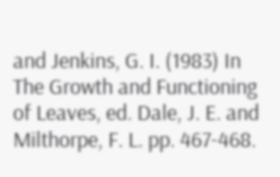and Jenkins, G. I. (1983) In The Growth and Functioning of Leaves, ed. Dale, J. E. and
Milthorpe, F. L. pp. 467-468.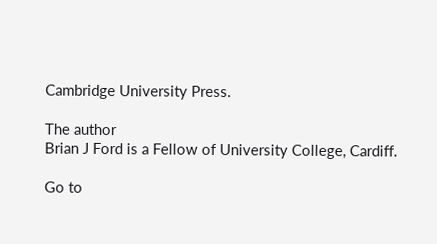Cambridge University Press.

The author
Brian J Ford is a Fellow of University College, Cardiff.

Go to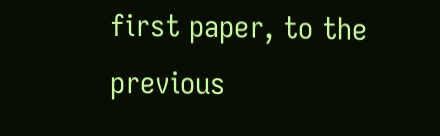first paper, to the previous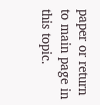paper or return to main page in this topic.